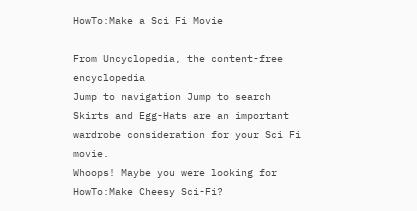HowTo:Make a Sci Fi Movie

From Uncyclopedia, the content-free encyclopedia
Jump to navigation Jump to search
Skirts and Egg-Hats are an important wardrobe consideration for your Sci Fi movie.
Whoops! Maybe you were looking for HowTo:Make Cheesy Sci-Fi?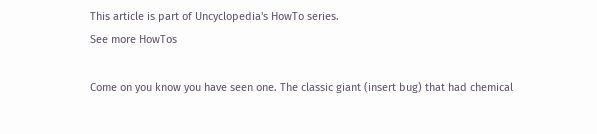This article is part of Uncyclopedia's HowTo series.
See more HowTos

Come on you know you have seen one. The classic giant (insert bug) that had chemical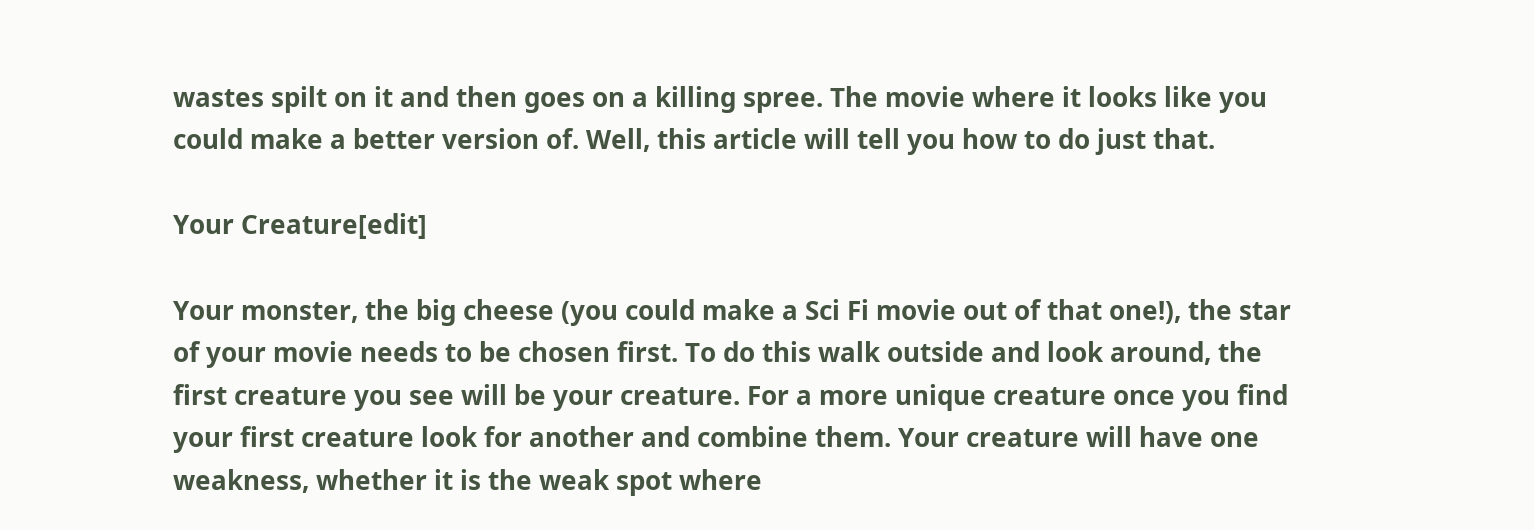wastes spilt on it and then goes on a killing spree. The movie where it looks like you could make a better version of. Well, this article will tell you how to do just that.

Your Creature[edit]

Your monster, the big cheese (you could make a Sci Fi movie out of that one!), the star of your movie needs to be chosen first. To do this walk outside and look around, the first creature you see will be your creature. For a more unique creature once you find your first creature look for another and combine them. Your creature will have one weakness, whether it is the weak spot where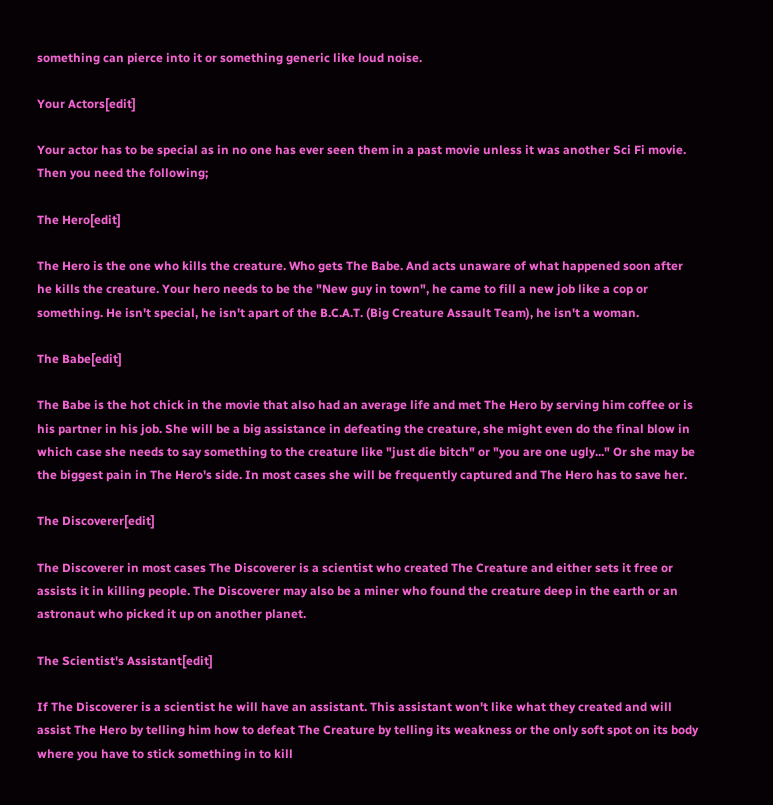something can pierce into it or something generic like loud noise.

Your Actors[edit]

Your actor has to be special as in no one has ever seen them in a past movie unless it was another Sci Fi movie. Then you need the following;

The Hero[edit]

The Hero is the one who kills the creature. Who gets The Babe. And acts unaware of what happened soon after he kills the creature. Your hero needs to be the "New guy in town", he came to fill a new job like a cop or something. He isn't special, he isn't apart of the B.C.A.T. (Big Creature Assault Team), he isn't a woman.

The Babe[edit]

The Babe is the hot chick in the movie that also had an average life and met The Hero by serving him coffee or is his partner in his job. She will be a big assistance in defeating the creature, she might even do the final blow in which case she needs to say something to the creature like "just die bitch" or "you are one ugly..." Or she may be the biggest pain in The Hero's side. In most cases she will be frequently captured and The Hero has to save her.

The Discoverer[edit]

The Discoverer in most cases The Discoverer is a scientist who created The Creature and either sets it free or assists it in killing people. The Discoverer may also be a miner who found the creature deep in the earth or an astronaut who picked it up on another planet.

The Scientist's Assistant[edit]

If The Discoverer is a scientist he will have an assistant. This assistant won't like what they created and will assist The Hero by telling him how to defeat The Creature by telling its weakness or the only soft spot on its body where you have to stick something in to kill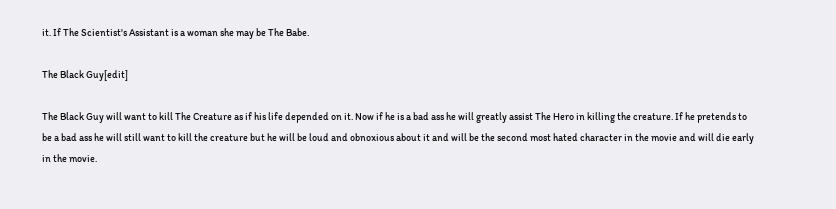it. If The Scientist's Assistant is a woman she may be The Babe.

The Black Guy[edit]

The Black Guy will want to kill The Creature as if his life depended on it. Now if he is a bad ass he will greatly assist The Hero in killing the creature. If he pretends to be a bad ass he will still want to kill the creature but he will be loud and obnoxious about it and will be the second most hated character in the movie and will die early in the movie.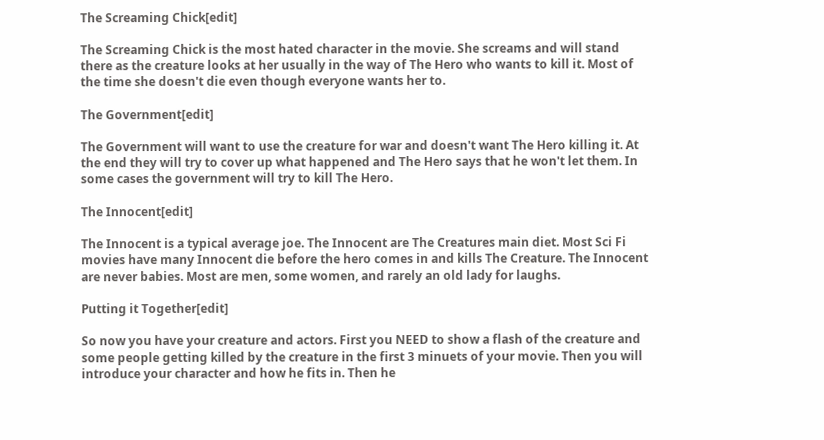The Screaming Chick[edit]

The Screaming Chick is the most hated character in the movie. She screams and will stand there as the creature looks at her usually in the way of The Hero who wants to kill it. Most of the time she doesn't die even though everyone wants her to.

The Government[edit]

The Government will want to use the creature for war and doesn't want The Hero killing it. At the end they will try to cover up what happened and The Hero says that he won't let them. In some cases the government will try to kill The Hero.

The Innocent[edit]

The Innocent is a typical average joe. The Innocent are The Creatures main diet. Most Sci Fi movies have many Innocent die before the hero comes in and kills The Creature. The Innocent are never babies. Most are men, some women, and rarely an old lady for laughs.

Putting it Together[edit]

So now you have your creature and actors. First you NEED to show a flash of the creature and some people getting killed by the creature in the first 3 minuets of your movie. Then you will introduce your character and how he fits in. Then he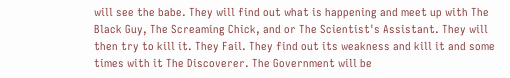will see the babe. They will find out what is happening and meet up with The Black Guy, The Screaming Chick, and or The Scientist's Assistant. They will then try to kill it. They Fail. They find out its weakness and kill it and some times with it The Discoverer. The Government will be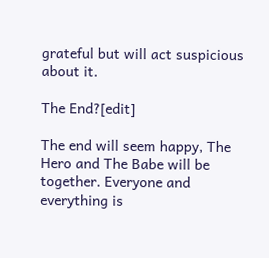grateful but will act suspicious about it.

The End?[edit]

The end will seem happy, The Hero and The Babe will be together. Everyone and everything is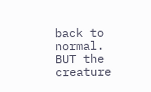back to normal. BUT the creature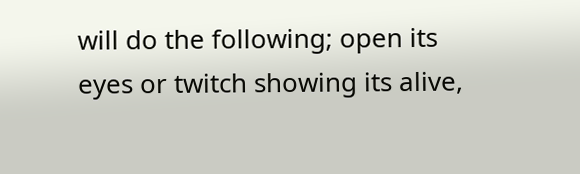will do the following; open its eyes or twitch showing its alive,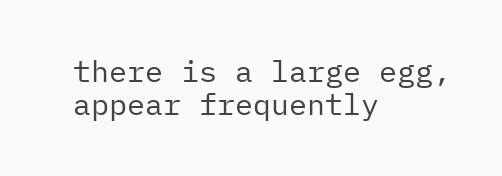there is a large egg, appear frequently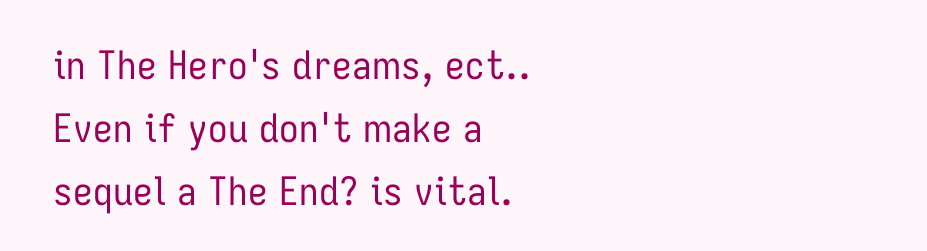in The Hero's dreams, ect.. Even if you don't make a sequel a The End? is vital.